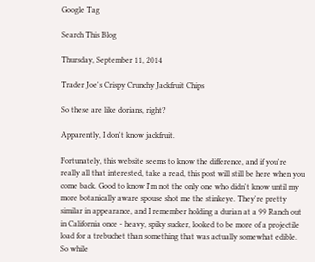Google Tag

Search This Blog

Thursday, September 11, 2014

Trader Joe's Crispy Crunchy Jackfruit Chips

So these are like dorians, right?

Apparently, I don't know jackfruit.

Fortunately, this website seems to know the difference, and if you're really all that interested, take a read, this post will still be here when you come back. Good to know I'm not the only one who didn't know until my more botanically aware spouse shot me the stinkeye. They're pretty similar in appearance, and I remember holding a durian at a 99 Ranch out in California once - heavy, spiky sucker, looked to be more of a projectile load for a trebuchet than something that was actually somewhat edible. So while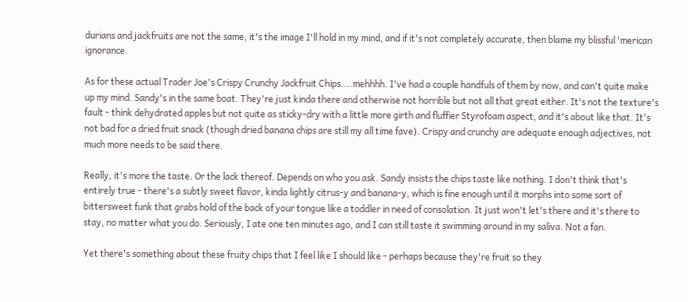durians and jackfruits are not the same, it's the image I'll hold in my mind, and if it's not completely accurate, then blame my blissful 'merican ignorance.

As for these actual Trader Joe's Crispy Crunchy Jackfruit Chips....mehhhh. I've had a couple handfuls of them by now, and can't quite make up my mind. Sandy's in the same boat. They're just kinda there and otherwise not horrible but not all that great either. It's not the texture's fault - think dehydrated apples but not quite as sticky-dry with a little more girth and fluffier Styrofoam aspect, and it's about like that. It's not bad for a dried fruit snack (though dried banana chips are still my all time fave). Crispy and crunchy are adequate enough adjectives, not much more needs to be said there.

Really, it's more the taste. Or the lack thereof. Depends on who you ask. Sandy insists the chips taste like nothing. I don't think that's entirely true - there's a subtly sweet flavor, kinda lightly citrus-y and banana-y, which is fine enough until it morphs into some sort of bittersweet funk that grabs hold of the back of your tongue like a toddler in need of consolation. It just won't let's there and it's there to stay, no matter what you do. Seriously, I ate one ten minutes ago, and I can still taste it swimming around in my saliva. Not a fan.

Yet there's something about these fruity chips that I feel like I should like - perhaps because they're fruit so they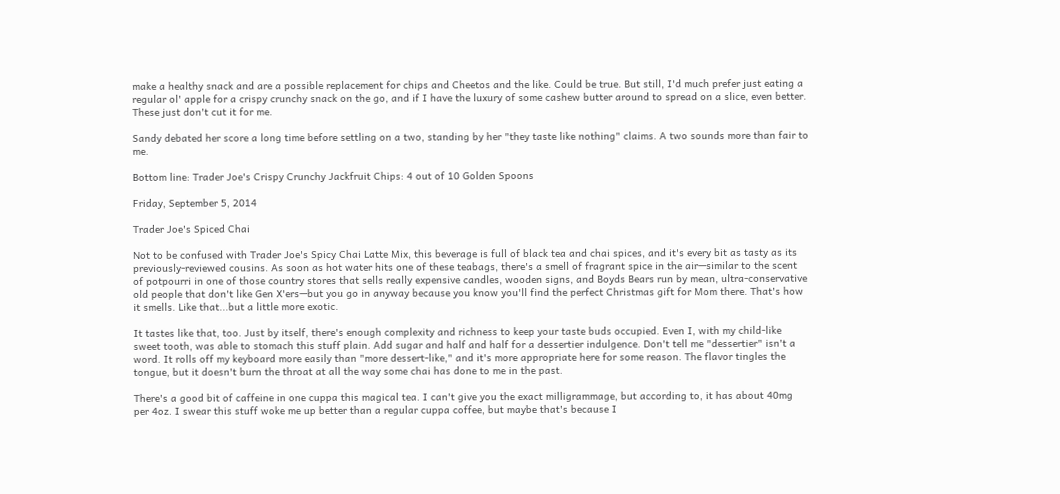make a healthy snack and are a possible replacement for chips and Cheetos and the like. Could be true. But still, I'd much prefer just eating a regular ol' apple for a crispy crunchy snack on the go, and if I have the luxury of some cashew butter around to spread on a slice, even better. These just don't cut it for me.

Sandy debated her score a long time before settling on a two, standing by her "they taste like nothing" claims. A two sounds more than fair to me.

Bottom line: Trader Joe's Crispy Crunchy Jackfruit Chips: 4 out of 10 Golden Spoons

Friday, September 5, 2014

Trader Joe's Spiced Chai

Not to be confused with Trader Joe's Spicy Chai Latte Mix, this beverage is full of black tea and chai spices, and it's every bit as tasty as its previously-reviewed cousins. As soon as hot water hits one of these teabags, there's a smell of fragrant spice in the air—similar to the scent of potpourri in one of those country stores that sells really expensive candles, wooden signs, and Boyds Bears run by mean, ultra-conservative old people that don't like Gen X'ers—but you go in anyway because you know you'll find the perfect Christmas gift for Mom there. That's how it smells. Like that...but a little more exotic.

It tastes like that, too. Just by itself, there's enough complexity and richness to keep your taste buds occupied. Even I, with my child-like sweet tooth, was able to stomach this stuff plain. Add sugar and half and half for a dessertier indulgence. Don't tell me "dessertier" isn't a word. It rolls off my keyboard more easily than "more dessert-like," and it's more appropriate here for some reason. The flavor tingles the tongue, but it doesn't burn the throat at all the way some chai has done to me in the past.

There's a good bit of caffeine in one cuppa this magical tea. I can't give you the exact milligrammage, but according to, it has about 40mg per 4oz. I swear this stuff woke me up better than a regular cuppa coffee, but maybe that's because I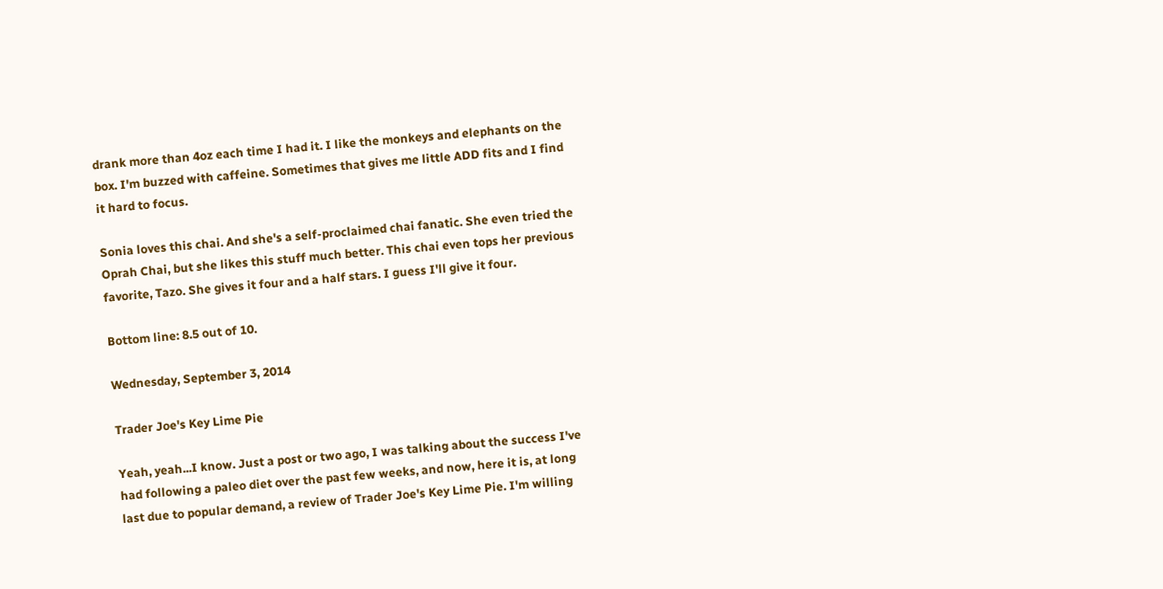drank more than 4oz each time I had it. I like the monkeys and elephants on the box. I'm buzzed with caffeine. Sometimes that gives me little ADD fits and I find it hard to focus.

Sonia loves this chai. And she's a self-proclaimed chai fanatic. She even tried the Oprah Chai, but she likes this stuff much better. This chai even tops her previous favorite, Tazo. She gives it four and a half stars. I guess I'll give it four.

Bottom line: 8.5 out of 10.

Wednesday, September 3, 2014

Trader Joe's Key Lime Pie

Yeah, yeah...I know. Just a post or two ago, I was talking about the success I've had following a paleo diet over the past few weeks, and now, here it is, at long last due to popular demand, a review of Trader Joe's Key Lime Pie. I'm willing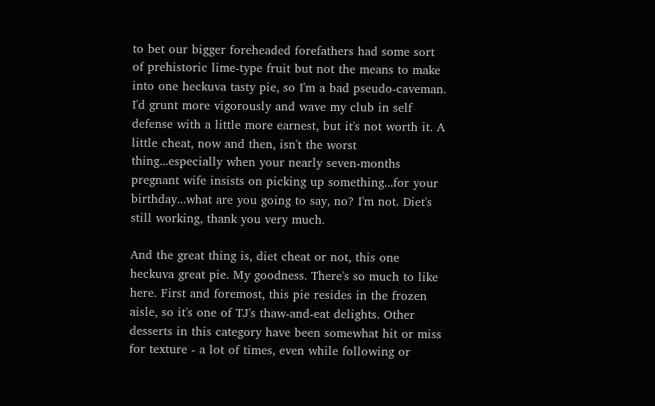to bet our bigger foreheaded forefathers had some sort of prehistoric lime-type fruit but not the means to make into one heckuva tasty pie, so I'm a bad pseudo-caveman. I'd grunt more vigorously and wave my club in self defense with a little more earnest, but it's not worth it. A little cheat, now and then, isn't the worst thing...especially when your nearly seven-months pregnant wife insists on picking up something...for your birthday...what are you going to say, no? I'm not. Diet's still working, thank you very much.

And the great thing is, diet cheat or not, this one heckuva great pie. My goodness. There's so much to like here. First and foremost, this pie resides in the frozen aisle, so it's one of TJ's thaw-and-eat delights. Other desserts in this category have been somewhat hit or miss for texture - a lot of times, even while following or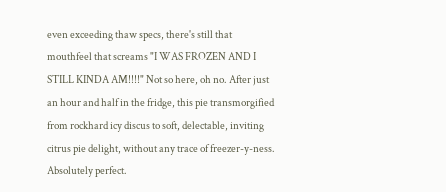even exceeding thaw specs, there's still that mouthfeel that screams "I WAS FROZEN AND I STILL KINDA AM!!!!" Not so here, oh no. After just an hour and half in the fridge, this pie transmorgified from rockhard icy discus to soft, delectable, inviting citrus pie delight, without any trace of freezer-y-ness. Absolutely perfect.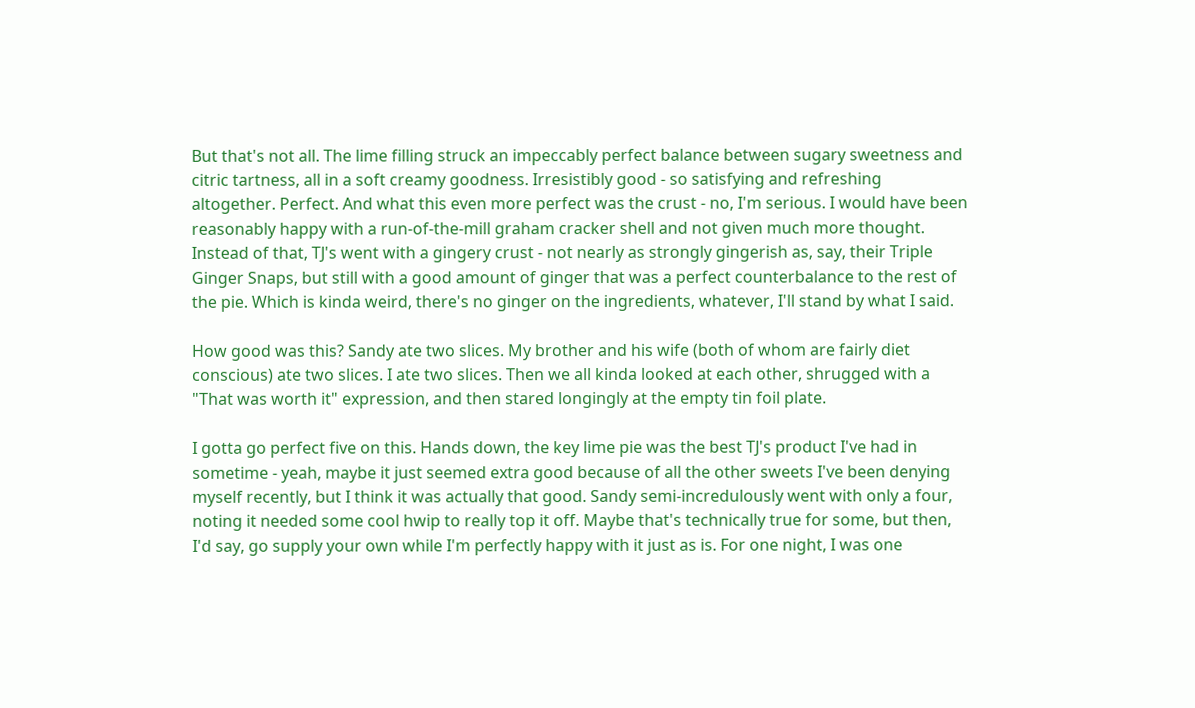But that's not all. The lime filling struck an impeccably perfect balance between sugary sweetness and citric tartness, all in a soft creamy goodness. Irresistibly good - so satisfying and refreshing altogether. Perfect. And what this even more perfect was the crust - no, I'm serious. I would have been reasonably happy with a run-of-the-mill graham cracker shell and not given much more thought. Instead of that, TJ's went with a gingery crust - not nearly as strongly gingerish as, say, their Triple Ginger Snaps, but still with a good amount of ginger that was a perfect counterbalance to the rest of the pie. Which is kinda weird, there's no ginger on the ingredients, whatever, I'll stand by what I said.

How good was this? Sandy ate two slices. My brother and his wife (both of whom are fairly diet conscious) ate two slices. I ate two slices. Then we all kinda looked at each other, shrugged with a "That was worth it" expression, and then stared longingly at the empty tin foil plate.

I gotta go perfect five on this. Hands down, the key lime pie was the best TJ's product I've had in sometime - yeah, maybe it just seemed extra good because of all the other sweets I've been denying myself recently, but I think it was actually that good. Sandy semi-incredulously went with only a four, noting it needed some cool hwip to really top it off. Maybe that's technically true for some, but then, I'd say, go supply your own while I'm perfectly happy with it just as is. For one night, I was one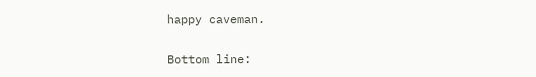happy caveman.

Bottom line: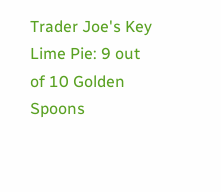Trader Joe's Key Lime Pie: 9 out of 10 Golden Spoons